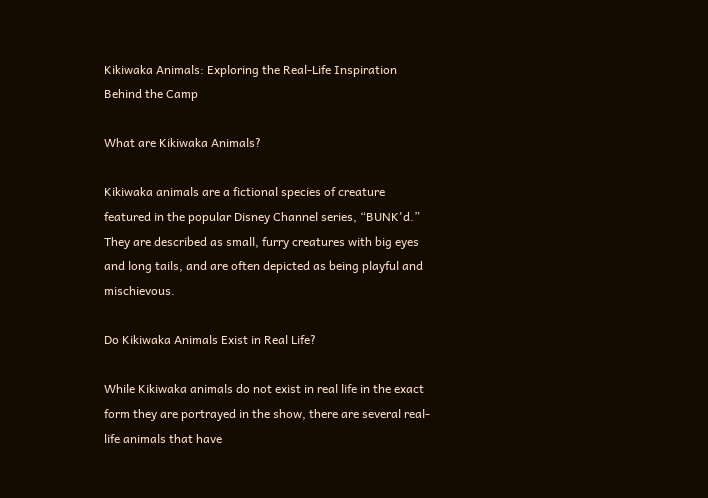Kikiwaka Animals: Exploring the Real-Life Inspiration Behind the Camp

What are Kikiwaka Animals?

Kikiwaka animals are a fictional species of creature featured in the popular Disney Channel series, “BUNK'd.” They are described as small, furry creatures with big eyes and long tails, and are often depicted as being playful and mischievous.

Do Kikiwaka Animals Exist in Real Life?

While Kikiwaka animals do not exist in real life in the exact form they are portrayed in the show, there are several real-life animals that have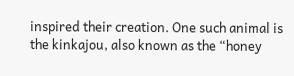inspired their creation. One such animal is the kinkajou, also known as the “honey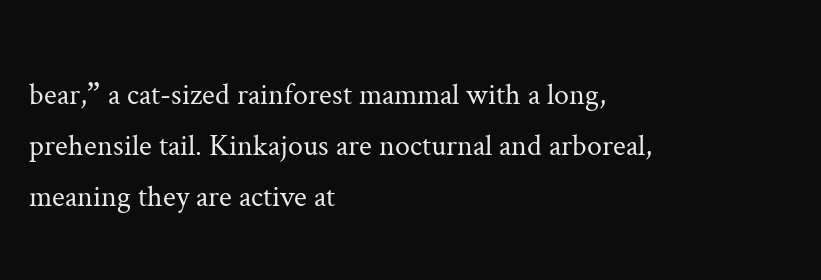bear,” a cat-sized rainforest mammal with a long, prehensile tail. Kinkajous are nocturnal and arboreal, meaning they are active at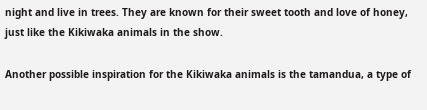night and live in trees. They are known for their sweet tooth and love of honey, just like the Kikiwaka animals in the show.

Another possible inspiration for the Kikiwaka animals is the tamandua, a type of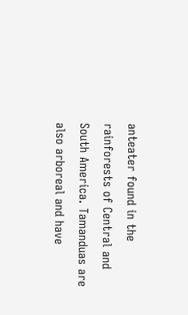anteater found in the rainforests of Central and South America. Tamanduas are also arboreal and have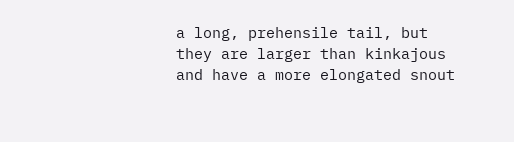a long, prehensile tail, but they are larger than kinkajous and have a more elongated snout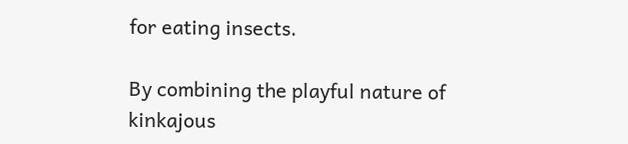for eating insects.

By combining the playful nature of kinkajous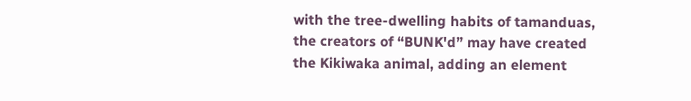with the tree-dwelling habits of tamanduas, the creators of “BUNK'd” may have created the Kikiwaka animal, adding an element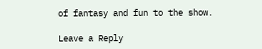of fantasy and fun to the show.

Leave a Reply